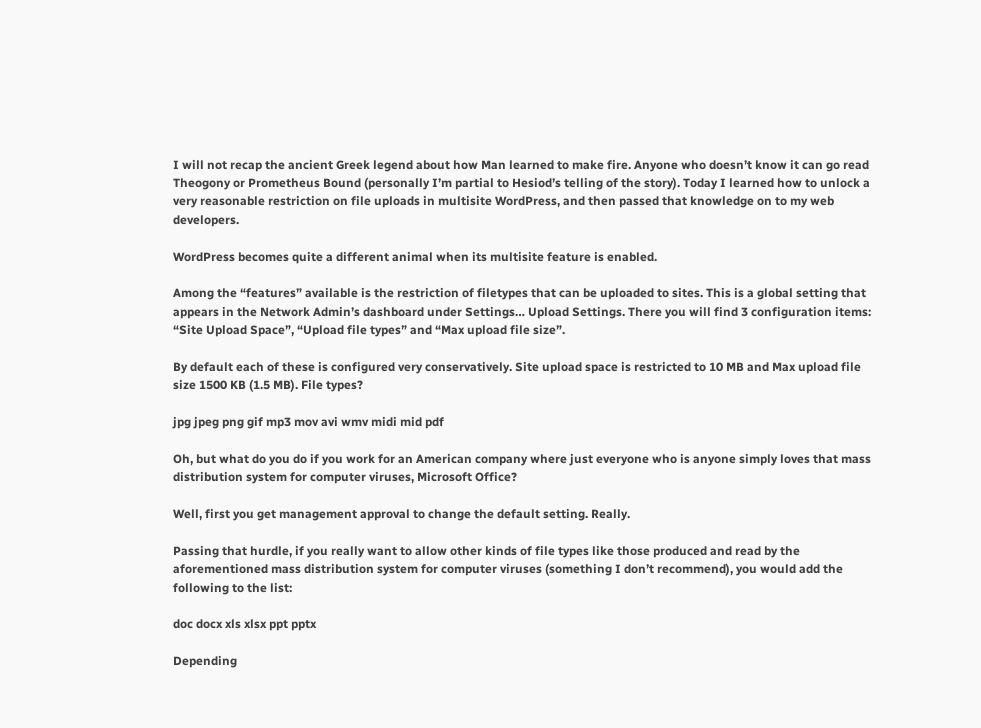I will not recap the ancient Greek legend about how Man learned to make fire. Anyone who doesn’t know it can go read Theogony or Prometheus Bound (personally I’m partial to Hesiod’s telling of the story). Today I learned how to unlock a very reasonable restriction on file uploads in multisite WordPress, and then passed that knowledge on to my web developers.

WordPress becomes quite a different animal when its multisite feature is enabled.

Among the “features” available is the restriction of filetypes that can be uploaded to sites. This is a global setting that appears in the Network Admin’s dashboard under Settings… Upload Settings. There you will find 3 configuration items: “Site Upload Space”, “Upload file types” and “Max upload file size”.

By default each of these is configured very conservatively. Site upload space is restricted to 10 MB and Max upload file size 1500 KB (1.5 MB). File types?

jpg jpeg png gif mp3 mov avi wmv midi mid pdf

Oh, but what do you do if you work for an American company where just everyone who is anyone simply loves that mass distribution system for computer viruses, Microsoft Office?

Well, first you get management approval to change the default setting. Really.

Passing that hurdle, if you really want to allow other kinds of file types like those produced and read by the aforementioned mass distribution system for computer viruses (something I don’t recommend), you would add the following to the list:

doc docx xls xlsx ppt pptx

Depending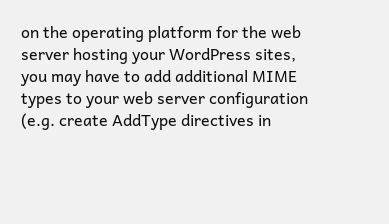on the operating platform for the web server hosting your WordPress sites, you may have to add additional MIME types to your web server configuration (e.g. create AddType directives in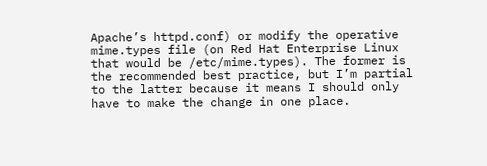Apache’s httpd.conf) or modify the operative mime.types file (on Red Hat Enterprise Linux that would be /etc/mime.types). The former is the recommended best practice, but I’m partial to the latter because it means I should only have to make the change in one place.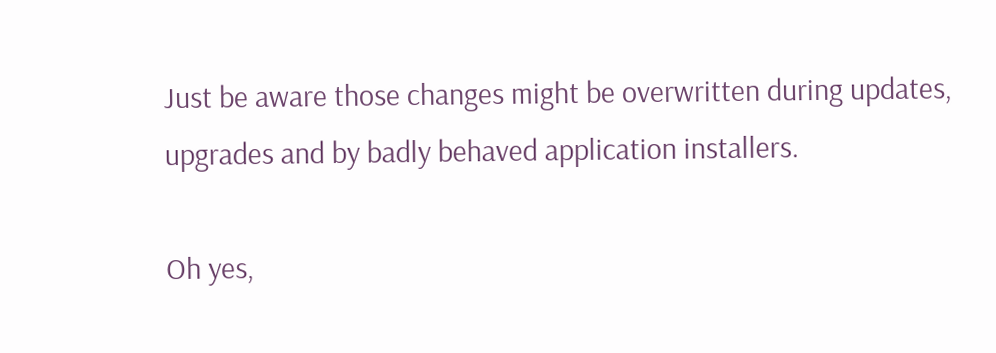Just be aware those changes might be overwritten during updates, upgrades and by badly behaved application installers.

Oh yes,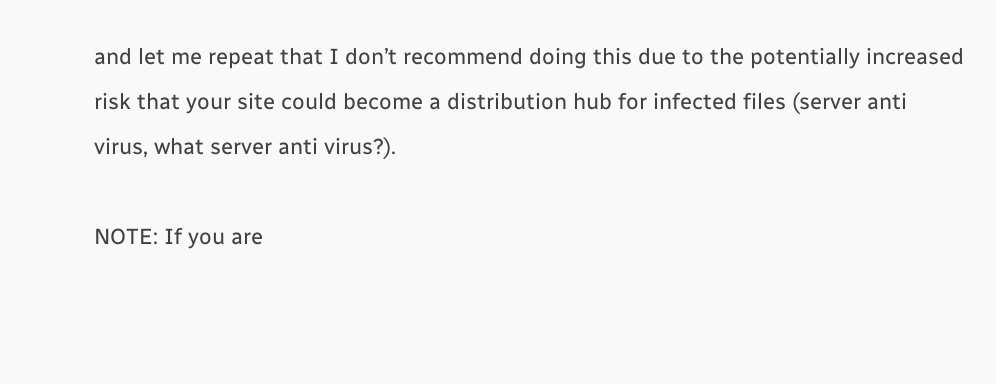and let me repeat that I don’t recommend doing this due to the potentially increased risk that your site could become a distribution hub for infected files (server anti virus, what server anti virus?).

NOTE: If you are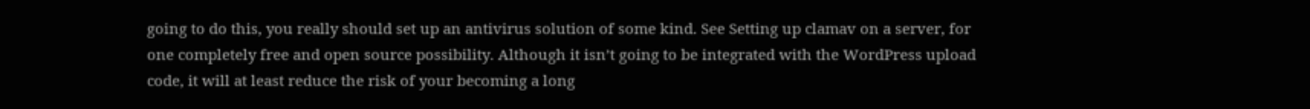going to do this, you really should set up an antivirus solution of some kind. See Setting up clamav on a server, for one completely free and open source possibility. Although it isn’t going to be integrated with the WordPress upload code, it will at least reduce the risk of your becoming a long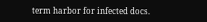term harbor for infected docs.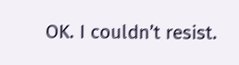OK. I couldn’t resist.